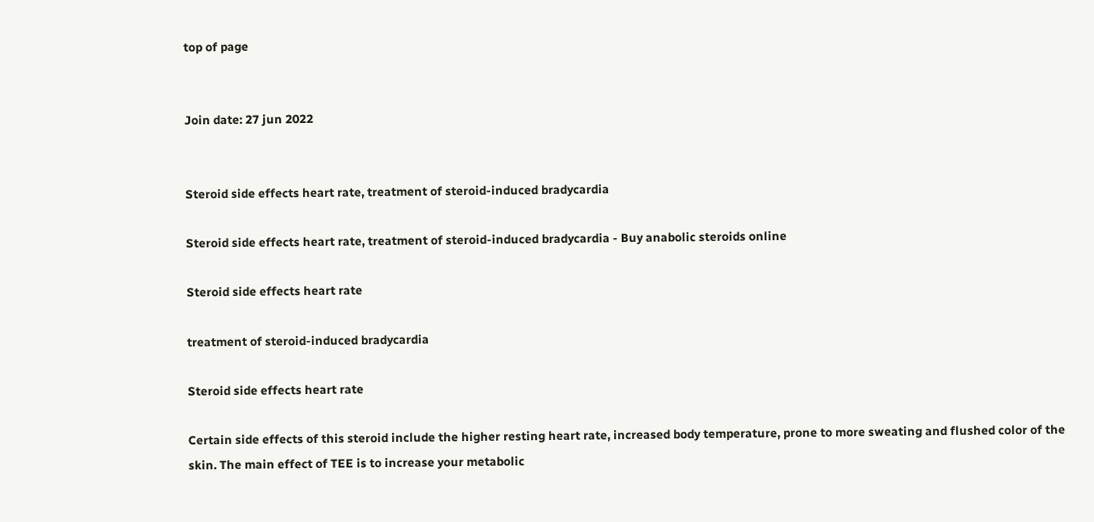top of page


Join date: 27 jun 2022


Steroid side effects heart rate, treatment of steroid-induced bradycardia

Steroid side effects heart rate, treatment of steroid-induced bradycardia - Buy anabolic steroids online

Steroid side effects heart rate

treatment of steroid-induced bradycardia

Steroid side effects heart rate

Certain side effects of this steroid include the higher resting heart rate, increased body temperature, prone to more sweating and flushed color of the skin. The main effect of TEE is to increase your metabolic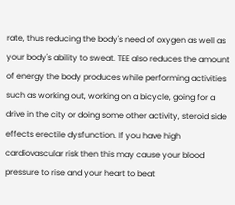rate, thus reducing the body's need of oxygen as well as your body's ability to sweat. TEE also reduces the amount of energy the body produces while performing activities such as working out, working on a bicycle, going for a drive in the city or doing some other activity, steroid side effects erectile dysfunction. If you have high cardiovascular risk then this may cause your blood pressure to rise and your heart to beat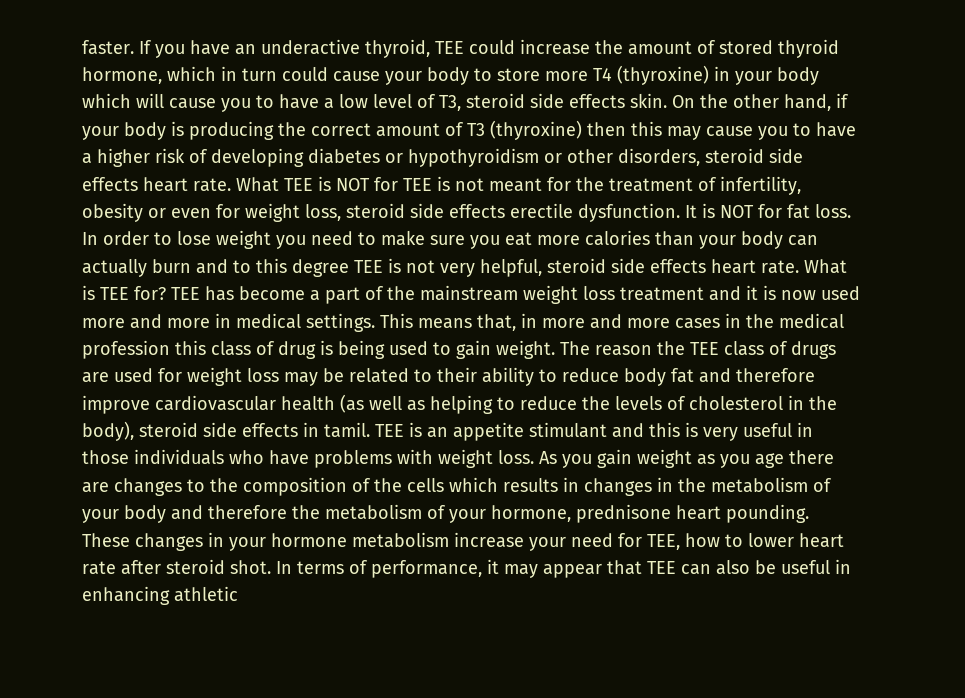faster. If you have an underactive thyroid, TEE could increase the amount of stored thyroid hormone, which in turn could cause your body to store more T4 (thyroxine) in your body which will cause you to have a low level of T3, steroid side effects skin. On the other hand, if your body is producing the correct amount of T3 (thyroxine) then this may cause you to have a higher risk of developing diabetes or hypothyroidism or other disorders, steroid side effects heart rate. What TEE is NOT for TEE is not meant for the treatment of infertility, obesity or even for weight loss, steroid side effects erectile dysfunction. It is NOT for fat loss. In order to lose weight you need to make sure you eat more calories than your body can actually burn and to this degree TEE is not very helpful, steroid side effects heart rate. What is TEE for? TEE has become a part of the mainstream weight loss treatment and it is now used more and more in medical settings. This means that, in more and more cases in the medical profession this class of drug is being used to gain weight. The reason the TEE class of drugs are used for weight loss may be related to their ability to reduce body fat and therefore improve cardiovascular health (as well as helping to reduce the levels of cholesterol in the body), steroid side effects in tamil. TEE is an appetite stimulant and this is very useful in those individuals who have problems with weight loss. As you gain weight as you age there are changes to the composition of the cells which results in changes in the metabolism of your body and therefore the metabolism of your hormone, prednisone heart pounding. These changes in your hormone metabolism increase your need for TEE, how to lower heart rate after steroid shot. In terms of performance, it may appear that TEE can also be useful in enhancing athletic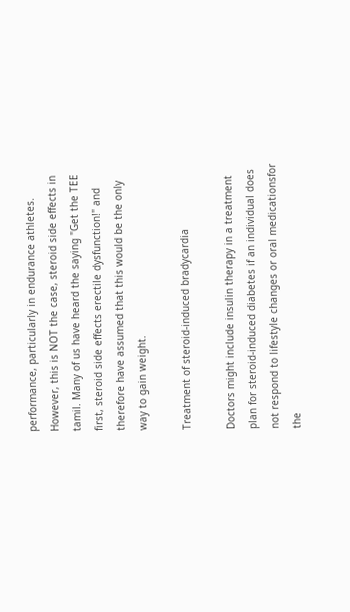performance, particularly in endurance athletes. However, this is NOT the case, steroid side effects in tamil. Many of us have heard the saying "Get the TEE first, steroid side effects erectile dysfunction!" and therefore have assumed that this would be the only way to gain weight.

Treatment of steroid-induced bradycardia

Doctors might include insulin therapy in a treatment plan for steroid-induced diabetes if an individual does not respond to lifestyle changes or oral medicationsfor the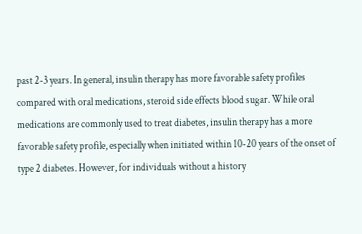past 2-3 years. In general, insulin therapy has more favorable safety profiles compared with oral medications, steroid side effects blood sugar. While oral medications are commonly used to treat diabetes, insulin therapy has a more favorable safety profile, especially when initiated within 10-20 years of the onset of type 2 diabetes. However, for individuals without a history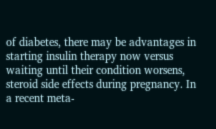of diabetes, there may be advantages in starting insulin therapy now versus waiting until their condition worsens, steroid side effects during pregnancy. In a recent meta-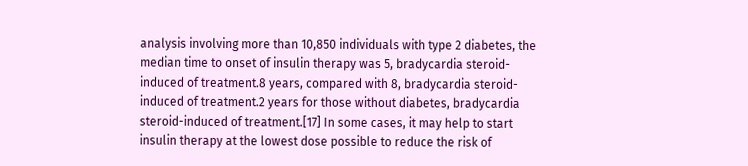analysis involving more than 10,850 individuals with type 2 diabetes, the median time to onset of insulin therapy was 5, bradycardia steroid-induced of treatment.8 years, compared with 8, bradycardia steroid-induced of treatment.2 years for those without diabetes, bradycardia steroid-induced of treatment.[17] In some cases, it may help to start insulin therapy at the lowest dose possible to reduce the risk of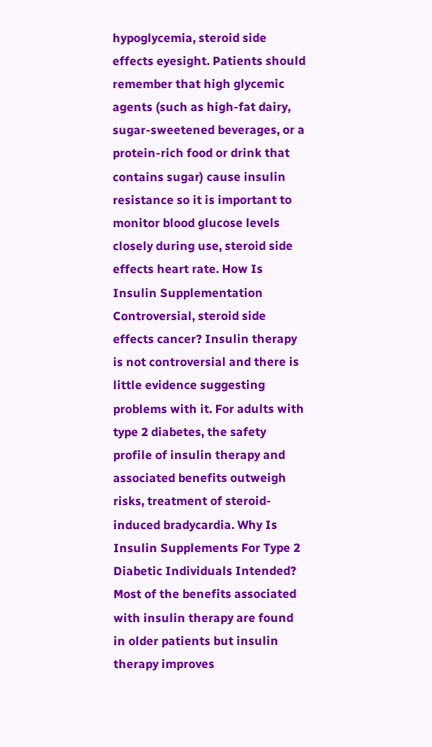hypoglycemia, steroid side effects eyesight. Patients should remember that high glycemic agents (such as high-fat dairy, sugar-sweetened beverages, or a protein-rich food or drink that contains sugar) cause insulin resistance so it is important to monitor blood glucose levels closely during use, steroid side effects heart rate. How Is Insulin Supplementation Controversial, steroid side effects cancer? Insulin therapy is not controversial and there is little evidence suggesting problems with it. For adults with type 2 diabetes, the safety profile of insulin therapy and associated benefits outweigh risks, treatment of steroid-induced bradycardia. Why Is Insulin Supplements For Type 2 Diabetic Individuals Intended? Most of the benefits associated with insulin therapy are found in older patients but insulin therapy improves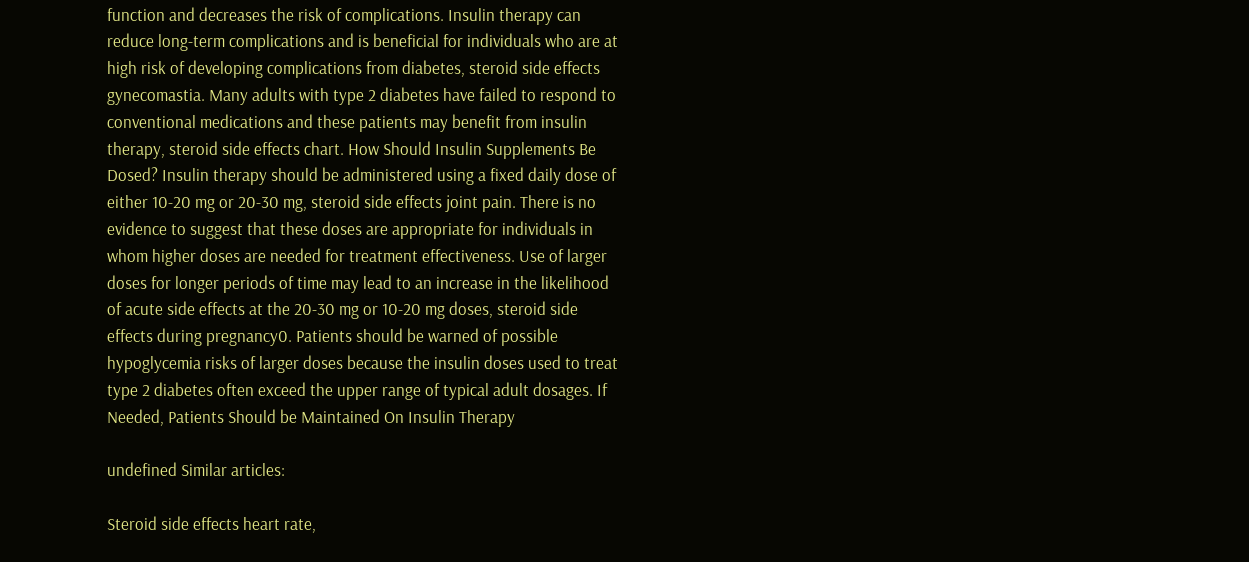function and decreases the risk of complications. Insulin therapy can reduce long-term complications and is beneficial for individuals who are at high risk of developing complications from diabetes, steroid side effects gynecomastia. Many adults with type 2 diabetes have failed to respond to conventional medications and these patients may benefit from insulin therapy, steroid side effects chart. How Should Insulin Supplements Be Dosed? Insulin therapy should be administered using a fixed daily dose of either 10-20 mg or 20-30 mg, steroid side effects joint pain. There is no evidence to suggest that these doses are appropriate for individuals in whom higher doses are needed for treatment effectiveness. Use of larger doses for longer periods of time may lead to an increase in the likelihood of acute side effects at the 20-30 mg or 10-20 mg doses, steroid side effects during pregnancy0. Patients should be warned of possible hypoglycemia risks of larger doses because the insulin doses used to treat type 2 diabetes often exceed the upper range of typical adult dosages. If Needed, Patients Should be Maintained On Insulin Therapy

undefined Similar articles:

Steroid side effects heart rate,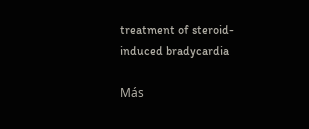treatment of steroid-induced bradycardia

Más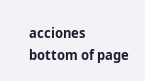acciones
bottom of page